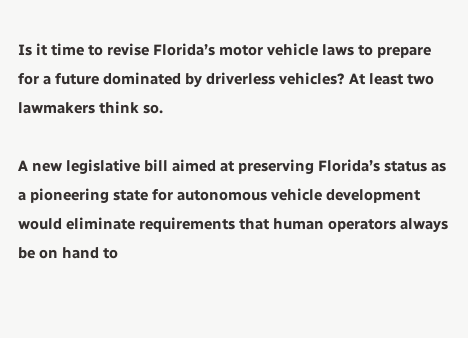Is it time to revise Florida’s motor vehicle laws to prepare for a future dominated by driverless vehicles? At least two lawmakers think so.

A new legislative bill aimed at preserving Florida’s status as a pioneering state for autonomous vehicle development would eliminate requirements that human operators always be on hand to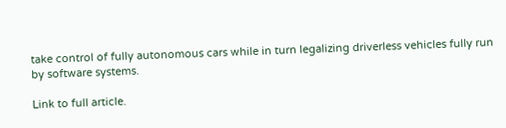take control of fully autonomous cars while in turn legalizing driverless vehicles fully run by software systems.

Link to full article.